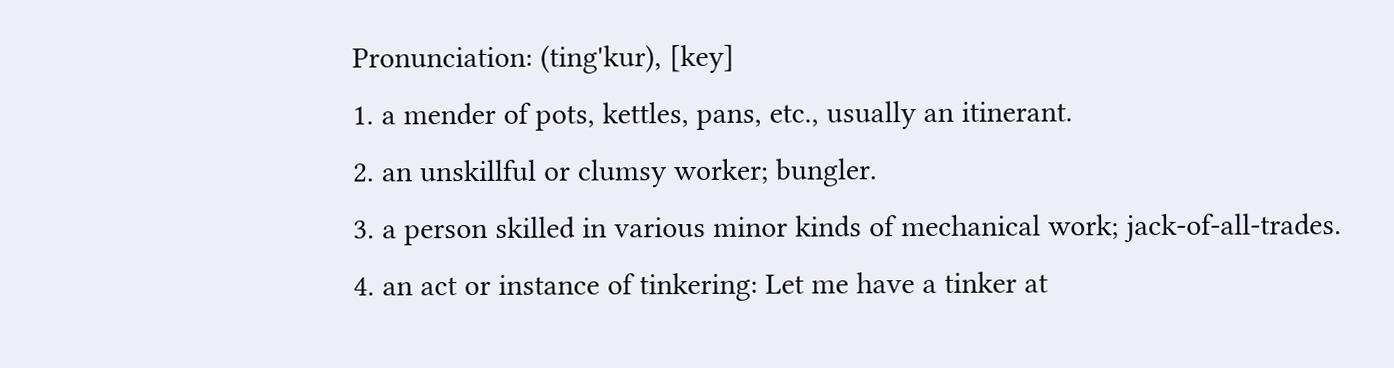Pronunciation: (ting'kur), [key]
1. a mender of pots, kettles, pans, etc., usually an itinerant.
2. an unskillful or clumsy worker; bungler.
3. a person skilled in various minor kinds of mechanical work; jack-of-all-trades.
4. an act or instance of tinkering: Let me have a tinker at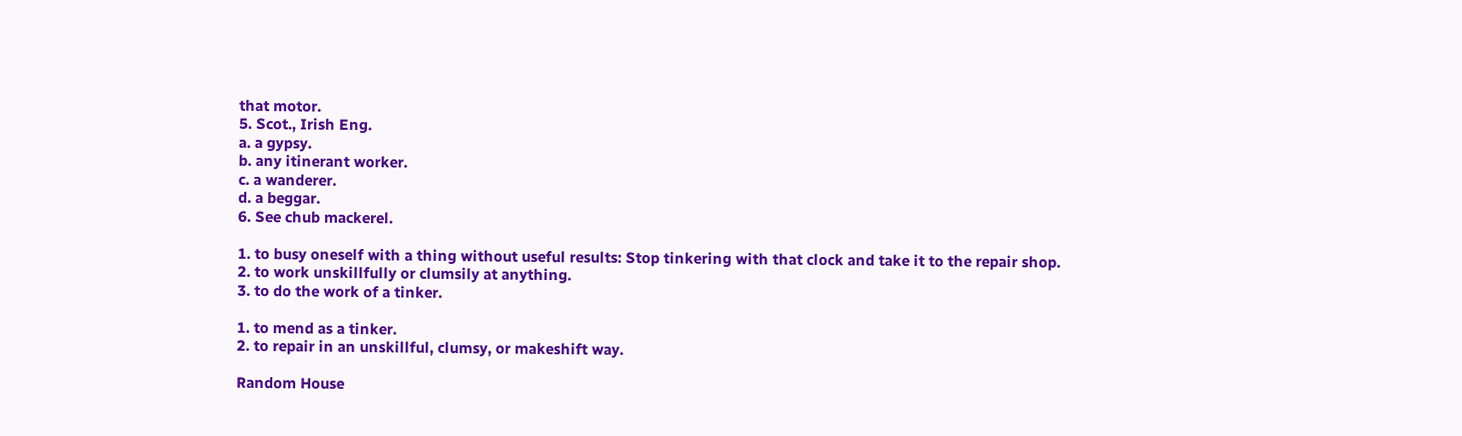that motor.
5. Scot., Irish Eng.
a. a gypsy.
b. any itinerant worker.
c. a wanderer.
d. a beggar.
6. See chub mackerel.

1. to busy oneself with a thing without useful results: Stop tinkering with that clock and take it to the repair shop.
2. to work unskillfully or clumsily at anything.
3. to do the work of a tinker.

1. to mend as a tinker.
2. to repair in an unskillful, clumsy, or makeshift way.

Random House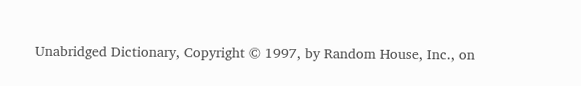Unabridged Dictionary, Copyright © 1997, by Random House, Inc., on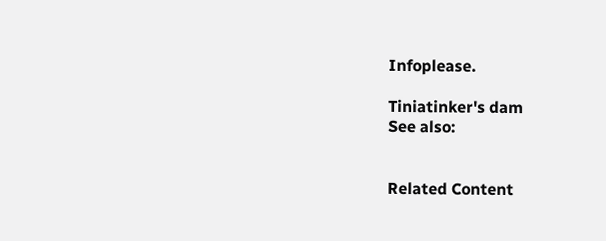Infoplease.

Tiniatinker's dam
See also:


Related Content